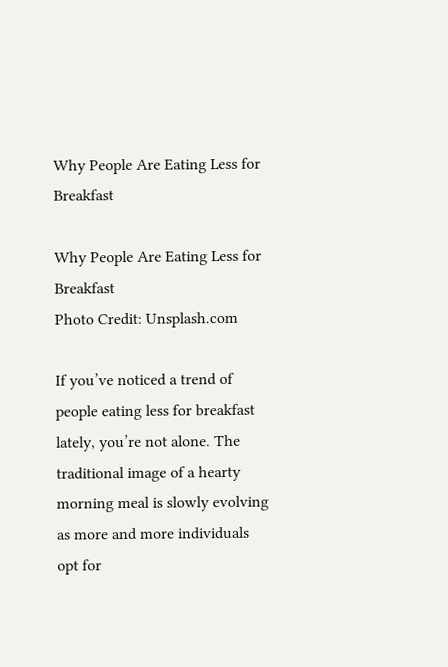Why People Are Eating Less for Breakfast

Why People Are Eating Less for Breakfast
Photo Credit: Unsplash.com

If you’ve noticed a trend of people eating less for breakfast lately, you’re not alone. The traditional image of a hearty morning meal is slowly evolving as more and more individuals opt for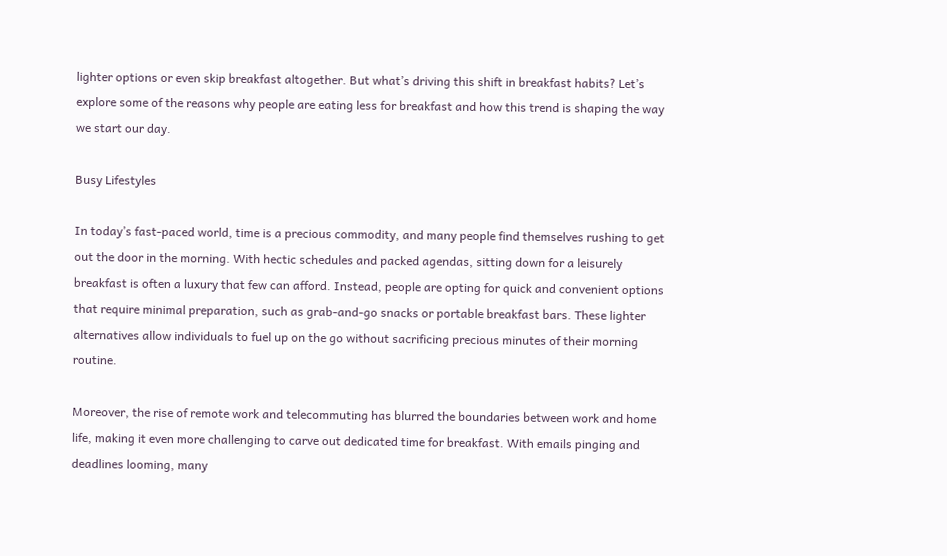lighter options or even skip breakfast altogether. But what’s driving this shift in breakfast habits? Let’s explore some of the reasons why people are eating less for breakfast and how this trend is shaping the way we start our day.

Busy Lifestyles

In today’s fast-paced world, time is a precious commodity, and many people find themselves rushing to get out the door in the morning. With hectic schedules and packed agendas, sitting down for a leisurely breakfast is often a luxury that few can afford. Instead, people are opting for quick and convenient options that require minimal preparation, such as grab-and-go snacks or portable breakfast bars. These lighter alternatives allow individuals to fuel up on the go without sacrificing precious minutes of their morning routine.

Moreover, the rise of remote work and telecommuting has blurred the boundaries between work and home life, making it even more challenging to carve out dedicated time for breakfast. With emails pinging and deadlines looming, many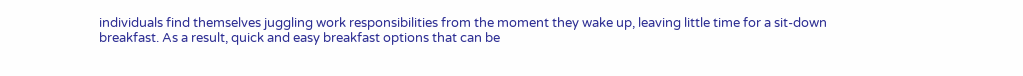individuals find themselves juggling work responsibilities from the moment they wake up, leaving little time for a sit-down breakfast. As a result, quick and easy breakfast options that can be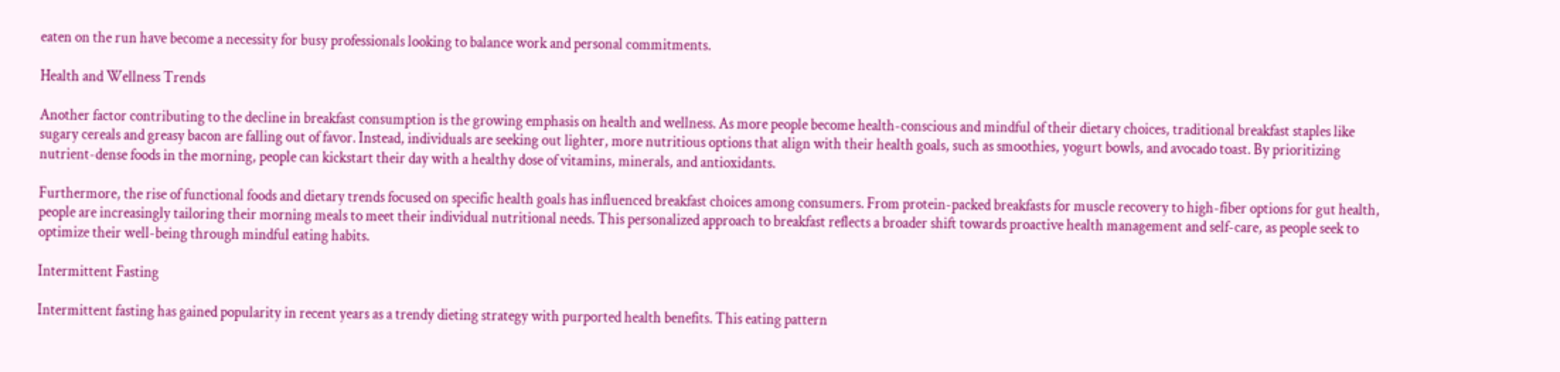eaten on the run have become a necessity for busy professionals looking to balance work and personal commitments.

Health and Wellness Trends

Another factor contributing to the decline in breakfast consumption is the growing emphasis on health and wellness. As more people become health-conscious and mindful of their dietary choices, traditional breakfast staples like sugary cereals and greasy bacon are falling out of favor. Instead, individuals are seeking out lighter, more nutritious options that align with their health goals, such as smoothies, yogurt bowls, and avocado toast. By prioritizing nutrient-dense foods in the morning, people can kickstart their day with a healthy dose of vitamins, minerals, and antioxidants.

Furthermore, the rise of functional foods and dietary trends focused on specific health goals has influenced breakfast choices among consumers. From protein-packed breakfasts for muscle recovery to high-fiber options for gut health, people are increasingly tailoring their morning meals to meet their individual nutritional needs. This personalized approach to breakfast reflects a broader shift towards proactive health management and self-care, as people seek to optimize their well-being through mindful eating habits.

Intermittent Fasting

Intermittent fasting has gained popularity in recent years as a trendy dieting strategy with purported health benefits. This eating pattern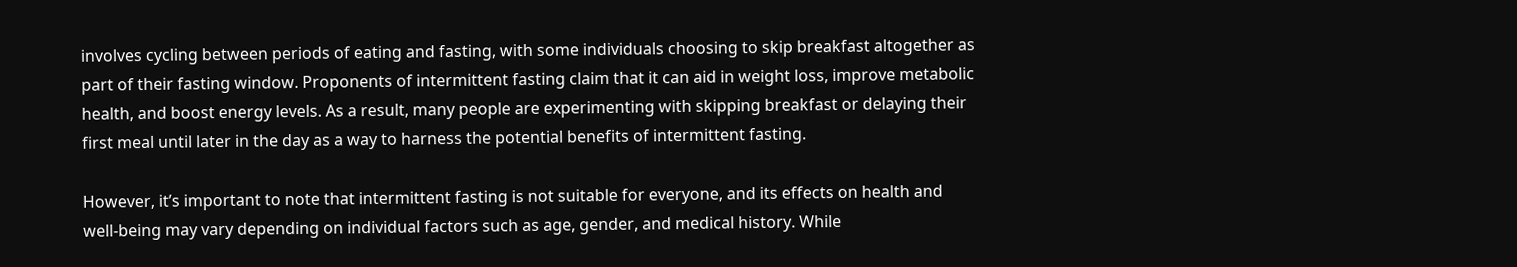involves cycling between periods of eating and fasting, with some individuals choosing to skip breakfast altogether as part of their fasting window. Proponents of intermittent fasting claim that it can aid in weight loss, improve metabolic health, and boost energy levels. As a result, many people are experimenting with skipping breakfast or delaying their first meal until later in the day as a way to harness the potential benefits of intermittent fasting.

However, it’s important to note that intermittent fasting is not suitable for everyone, and its effects on health and well-being may vary depending on individual factors such as age, gender, and medical history. While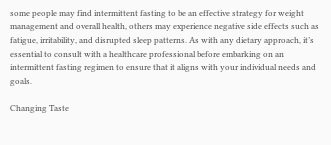some people may find intermittent fasting to be an effective strategy for weight management and overall health, others may experience negative side effects such as fatigue, irritability, and disrupted sleep patterns. As with any dietary approach, it’s essential to consult with a healthcare professional before embarking on an intermittent fasting regimen to ensure that it aligns with your individual needs and goals.

Changing Taste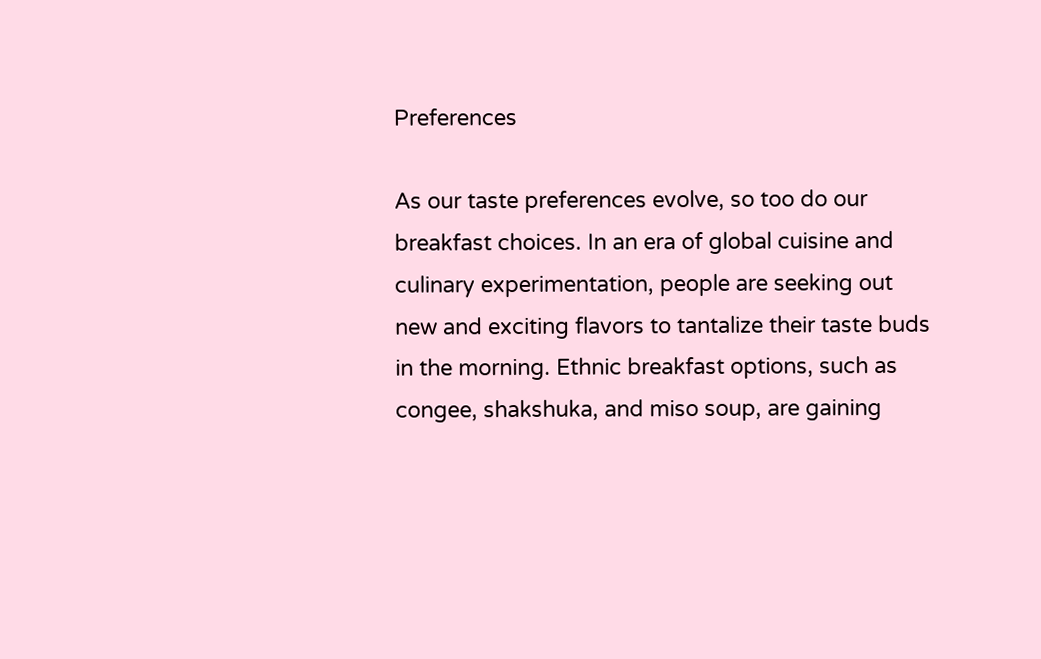Preferences

As our taste preferences evolve, so too do our breakfast choices. In an era of global cuisine and culinary experimentation, people are seeking out new and exciting flavors to tantalize their taste buds in the morning. Ethnic breakfast options, such as congee, shakshuka, and miso soup, are gaining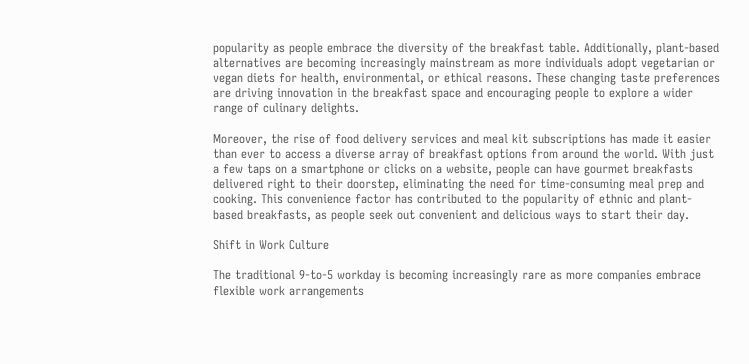popularity as people embrace the diversity of the breakfast table. Additionally, plant-based alternatives are becoming increasingly mainstream as more individuals adopt vegetarian or vegan diets for health, environmental, or ethical reasons. These changing taste preferences are driving innovation in the breakfast space and encouraging people to explore a wider range of culinary delights.

Moreover, the rise of food delivery services and meal kit subscriptions has made it easier than ever to access a diverse array of breakfast options from around the world. With just a few taps on a smartphone or clicks on a website, people can have gourmet breakfasts delivered right to their doorstep, eliminating the need for time-consuming meal prep and cooking. This convenience factor has contributed to the popularity of ethnic and plant-based breakfasts, as people seek out convenient and delicious ways to start their day.

Shift in Work Culture

The traditional 9-to-5 workday is becoming increasingly rare as more companies embrace flexible work arrangements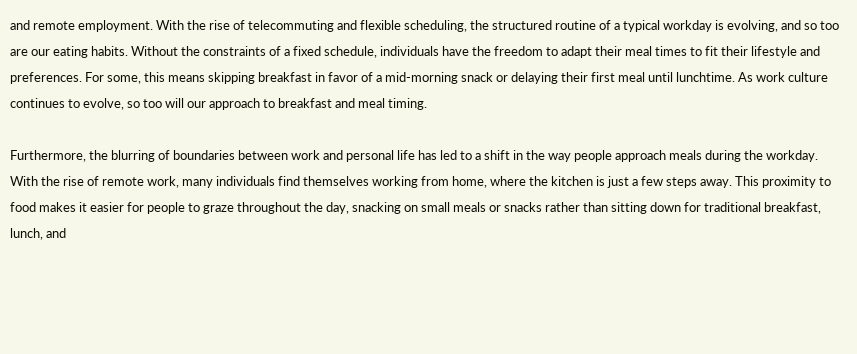and remote employment. With the rise of telecommuting and flexible scheduling, the structured routine of a typical workday is evolving, and so too are our eating habits. Without the constraints of a fixed schedule, individuals have the freedom to adapt their meal times to fit their lifestyle and preferences. For some, this means skipping breakfast in favor of a mid-morning snack or delaying their first meal until lunchtime. As work culture continues to evolve, so too will our approach to breakfast and meal timing.

Furthermore, the blurring of boundaries between work and personal life has led to a shift in the way people approach meals during the workday. With the rise of remote work, many individuals find themselves working from home, where the kitchen is just a few steps away. This proximity to food makes it easier for people to graze throughout the day, snacking on small meals or snacks rather than sitting down for traditional breakfast, lunch, and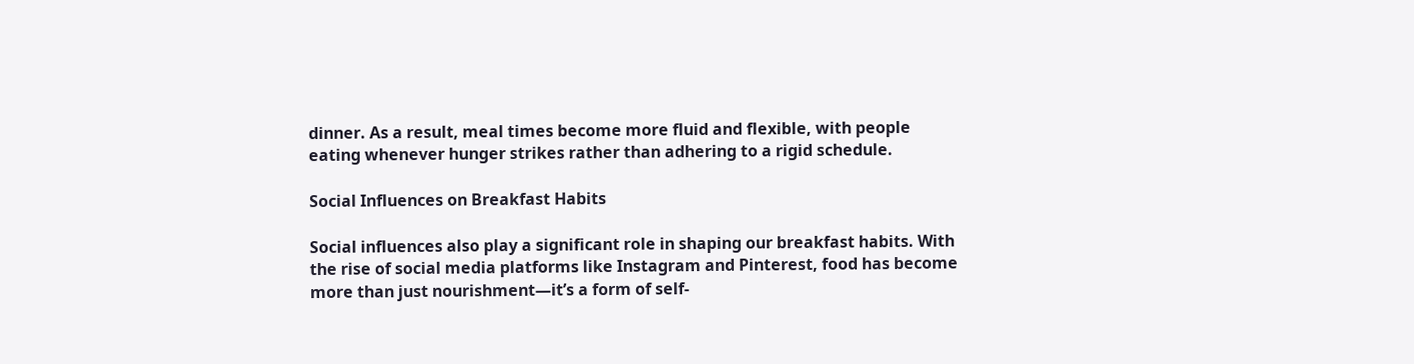dinner. As a result, meal times become more fluid and flexible, with people eating whenever hunger strikes rather than adhering to a rigid schedule.

Social Influences on Breakfast Habits

Social influences also play a significant role in shaping our breakfast habits. With the rise of social media platforms like Instagram and Pinterest, food has become more than just nourishment—it’s a form of self-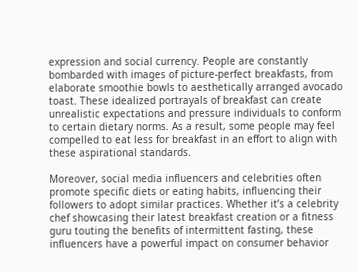expression and social currency. People are constantly bombarded with images of picture-perfect breakfasts, from elaborate smoothie bowls to aesthetically arranged avocado toast. These idealized portrayals of breakfast can create unrealistic expectations and pressure individuals to conform to certain dietary norms. As a result, some people may feel compelled to eat less for breakfast in an effort to align with these aspirational standards.

Moreover, social media influencers and celebrities often promote specific diets or eating habits, influencing their followers to adopt similar practices. Whether it’s a celebrity chef showcasing their latest breakfast creation or a fitness guru touting the benefits of intermittent fasting, these influencers have a powerful impact on consumer behavior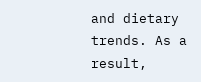and dietary trends. As a result,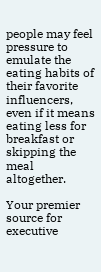people may feel pressure to emulate the eating habits of their favorite influencers, even if it means eating less for breakfast or skipping the meal altogether.

Your premier source for executive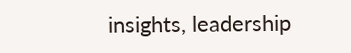insights, leadership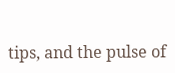tips, and the pulse of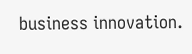business innovation.